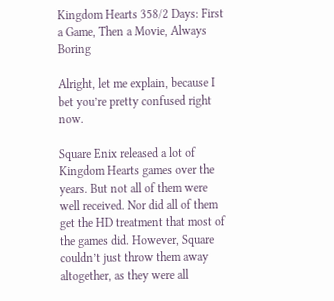Kingdom Hearts 358/2 Days: First a Game, Then a Movie, Always Boring

Alright, let me explain, because I bet you’re pretty confused right now.

Square Enix released a lot of Kingdom Hearts games over the years. But not all of them were well received. Nor did all of them get the HD treatment that most of the games did. However, Square couldn’t just throw them away altogether, as they were all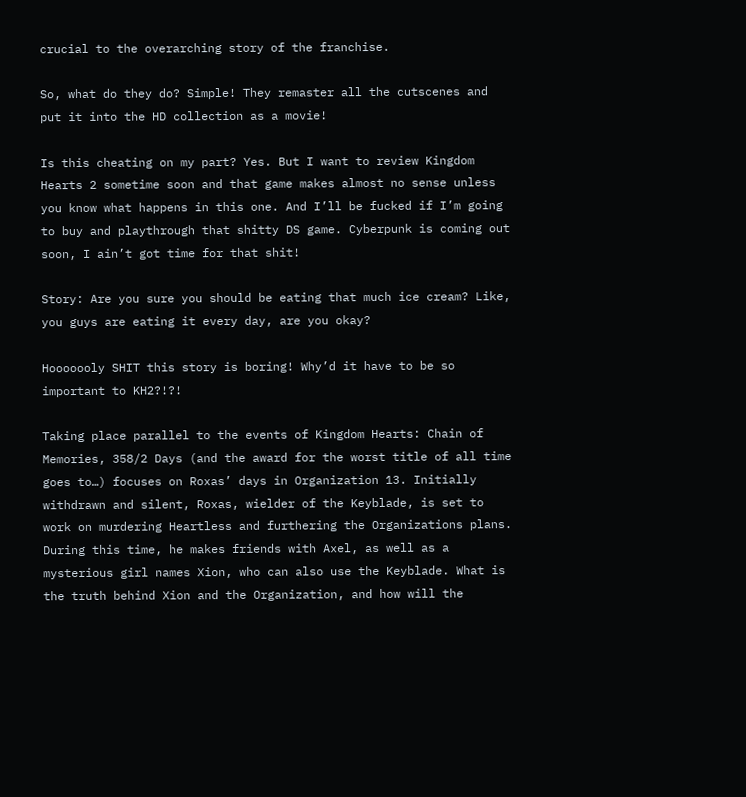crucial to the overarching story of the franchise.

So, what do they do? Simple! They remaster all the cutscenes and put it into the HD collection as a movie!

Is this cheating on my part? Yes. But I want to review Kingdom Hearts 2 sometime soon and that game makes almost no sense unless you know what happens in this one. And I’ll be fucked if I’m going to buy and playthrough that shitty DS game. Cyberpunk is coming out soon, I ain’t got time for that shit!

Story: Are you sure you should be eating that much ice cream? Like, you guys are eating it every day, are you okay?

Hooooooly SHIT this story is boring! Why’d it have to be so important to KH2?!?!

Taking place parallel to the events of Kingdom Hearts: Chain of Memories, 358/2 Days (and the award for the worst title of all time goes to…) focuses on Roxas’ days in Organization 13. Initially withdrawn and silent, Roxas, wielder of the Keyblade, is set to work on murdering Heartless and furthering the Organizations plans. During this time, he makes friends with Axel, as well as a mysterious girl names Xion, who can also use the Keyblade. What is the truth behind Xion and the Organization, and how will the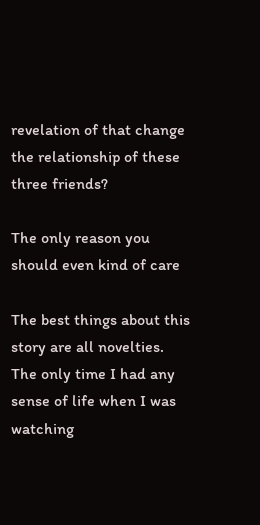revelation of that change the relationship of these three friends?

The only reason you should even kind of care

The best things about this story are all novelties. The only time I had any sense of life when I was watching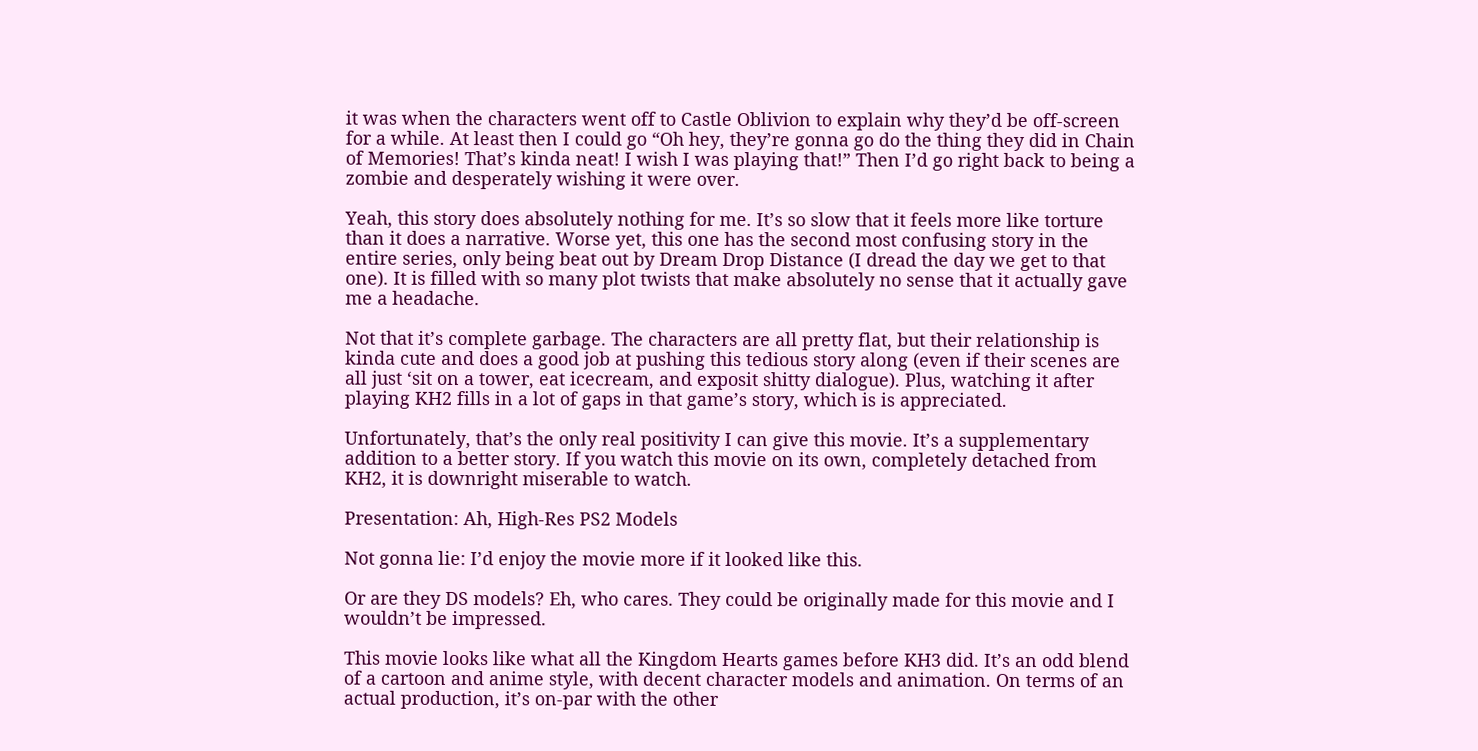it was when the characters went off to Castle Oblivion to explain why they’d be off-screen for a while. At least then I could go “Oh hey, they’re gonna go do the thing they did in Chain of Memories! That’s kinda neat! I wish I was playing that!” Then I’d go right back to being a zombie and desperately wishing it were over.

Yeah, this story does absolutely nothing for me. It’s so slow that it feels more like torture than it does a narrative. Worse yet, this one has the second most confusing story in the entire series, only being beat out by Dream Drop Distance (I dread the day we get to that one). It is filled with so many plot twists that make absolutely no sense that it actually gave me a headache.

Not that it’s complete garbage. The characters are all pretty flat, but their relationship is kinda cute and does a good job at pushing this tedious story along (even if their scenes are all just ‘sit on a tower, eat icecream, and exposit shitty dialogue). Plus, watching it after playing KH2 fills in a lot of gaps in that game’s story, which is is appreciated.

Unfortunately, that’s the only real positivity I can give this movie. It’s a supplementary addition to a better story. If you watch this movie on its own, completely detached from KH2, it is downright miserable to watch.

Presentation: Ah, High-Res PS2 Models

Not gonna lie: I’d enjoy the movie more if it looked like this.

Or are they DS models? Eh, who cares. They could be originally made for this movie and I wouldn’t be impressed.

This movie looks like what all the Kingdom Hearts games before KH3 did. It’s an odd blend of a cartoon and anime style, with decent character models and animation. On terms of an actual production, it’s on-par with the other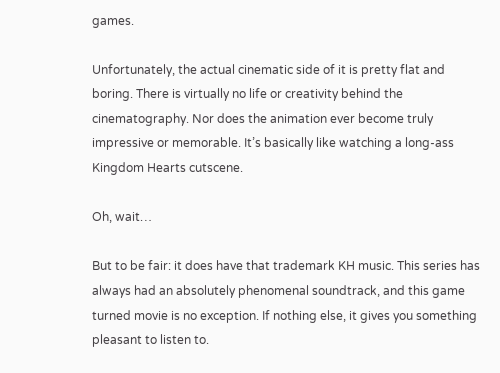games.

Unfortunately, the actual cinematic side of it is pretty flat and boring. There is virtually no life or creativity behind the cinematography. Nor does the animation ever become truly impressive or memorable. It’s basically like watching a long-ass Kingdom Hearts cutscene.

Oh, wait…

But to be fair: it does have that trademark KH music. This series has always had an absolutely phenomenal soundtrack, and this game turned movie is no exception. If nothing else, it gives you something pleasant to listen to.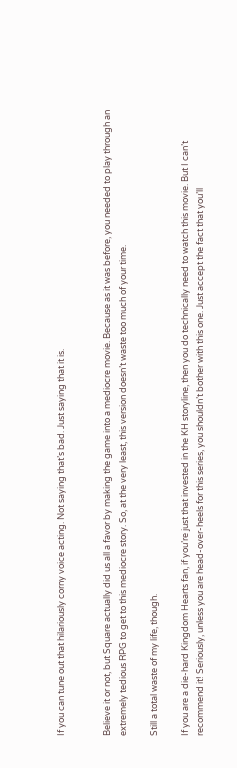If you can tune out that hilariously corny voice acting. Not saying that’s bad. Just saying that it is.


Believe it or not, but Square actually did us all a favor by making the game into a mediocre movie. Because as it was before, you needed to play through an extremely tedious RPG to get to this mediocre story. So, at the very least, this version doesn’t waste too much of your time.

Still a total waste of my life, though.

If you are a die-hard Kingdom Hearts fan, if you’re just that invested in the KH storyline, then you do technically need to watch this movie. But I can’t recommend it! Seriously, unless you are head-over-heels for this series, you shouldn’t bother with this one. Just accept the fact that you’ll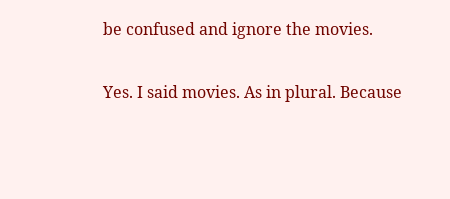be confused and ignore the movies.

Yes. I said movies. As in plural. Because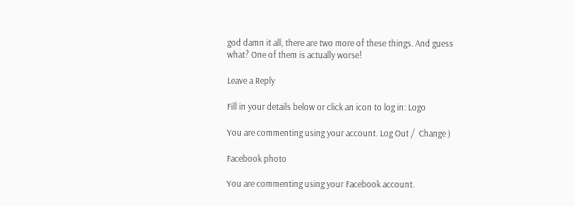god damn it all, there are two more of these things. And guess what? One of them is actually worse!

Leave a Reply

Fill in your details below or click an icon to log in: Logo

You are commenting using your account. Log Out /  Change )

Facebook photo

You are commenting using your Facebook account.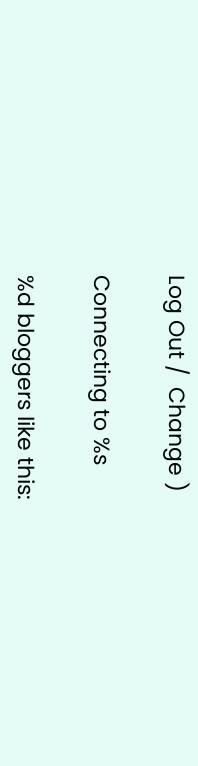Log Out /  Change )

Connecting to %s

%d bloggers like this: